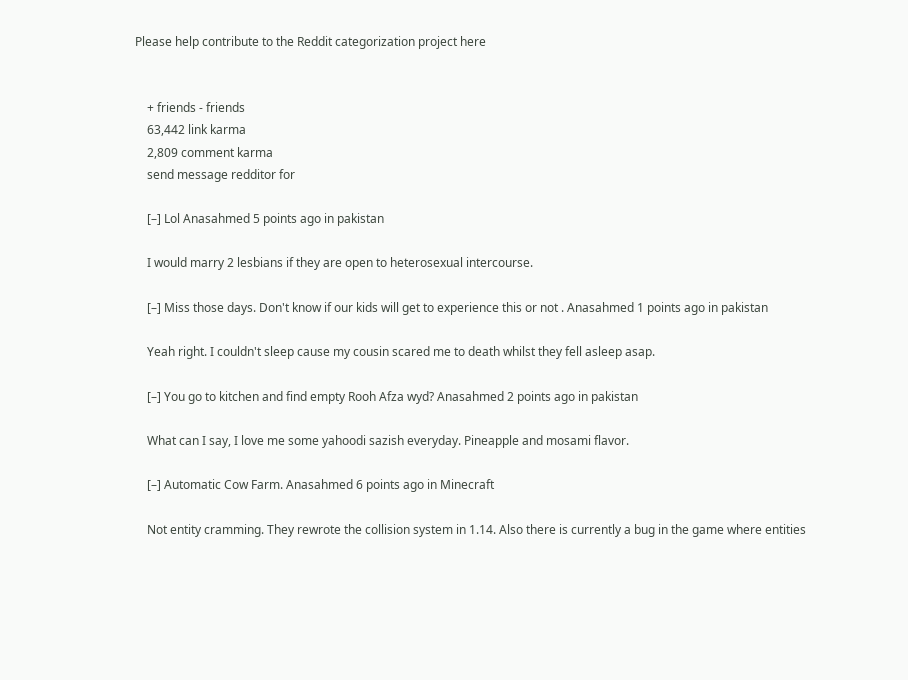Please help contribute to the Reddit categorization project here


    + friends - friends
    63,442 link karma
    2,809 comment karma
    send message redditor for

    [–] Lol Anasahmed 5 points ago in pakistan

    I would marry 2 lesbians if they are open to heterosexual intercourse.

    [–] Miss those days. Don't know if our kids will get to experience this or not . Anasahmed 1 points ago in pakistan

    Yeah right. I couldn't sleep cause my cousin scared me to death whilst they fell asleep asap.

    [–] You go to kitchen and find empty Rooh Afza wyd? Anasahmed 2 points ago in pakistan

    What can I say, I love me some yahoodi sazish everyday. Pineapple and mosami flavor.

    [–] Automatic Cow Farm. Anasahmed 6 points ago in Minecraft

    Not entity cramming. They rewrote the collision system in 1.14. Also there is currently a bug in the game where entities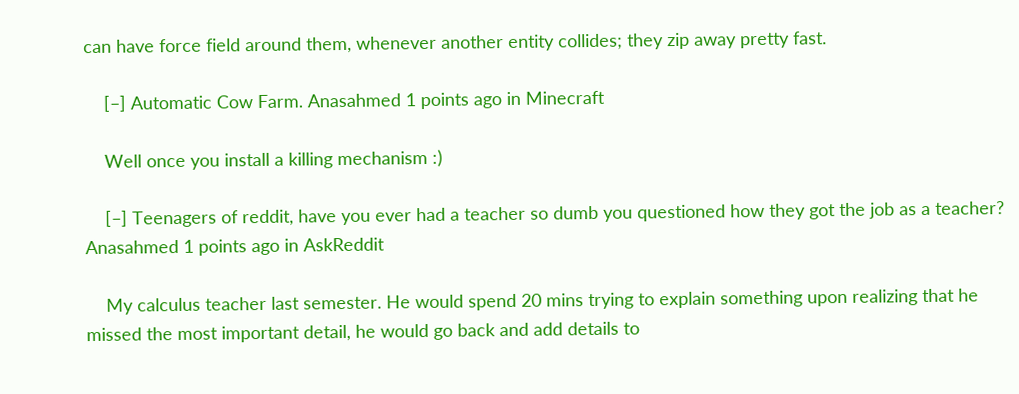can have force field around them, whenever another entity collides; they zip away pretty fast.

    [–] Automatic Cow Farm. Anasahmed 1 points ago in Minecraft

    Well once you install a killing mechanism :)

    [–] Teenagers of reddit, have you ever had a teacher so dumb you questioned how they got the job as a teacher? Anasahmed 1 points ago in AskReddit

    My calculus teacher last semester. He would spend 20 mins trying to explain something upon realizing that he missed the most important detail, he would go back and add details to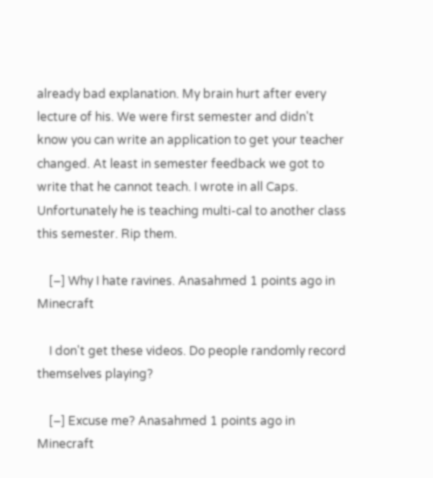already bad explanation. My brain hurt after every lecture of his. We were first semester and didn't know you can write an application to get your teacher changed. At least in semester feedback we got to write that he cannot teach. I wrote in all Caps. Unfortunately he is teaching multi-cal to another class this semester. Rip them.

    [–] Why I hate ravines. Anasahmed 1 points ago in Minecraft

    I don't get these videos. Do people randomly record themselves playing?

    [–] Excuse me? Anasahmed 1 points ago in Minecraft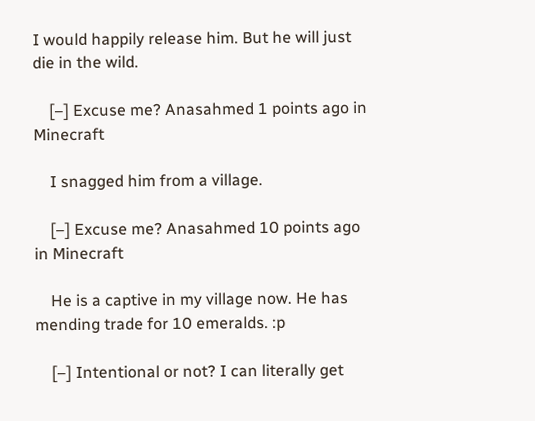I would happily release him. But he will just die in the wild.

    [–] Excuse me? Anasahmed 1 points ago in Minecraft

    I snagged him from a village.

    [–] Excuse me? Anasahmed 10 points ago in Minecraft

    He is a captive in my village now. He has mending trade for 10 emeralds. :p

    [–] Intentional or not? I can literally get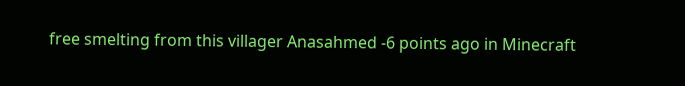free smelting from this villager Anasahmed -6 points ago in Minecraft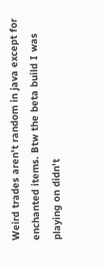Weird trades aren't random in java except for enchanted items. Btw the beta build I was playing on didn't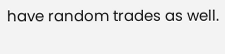have random trades as well.